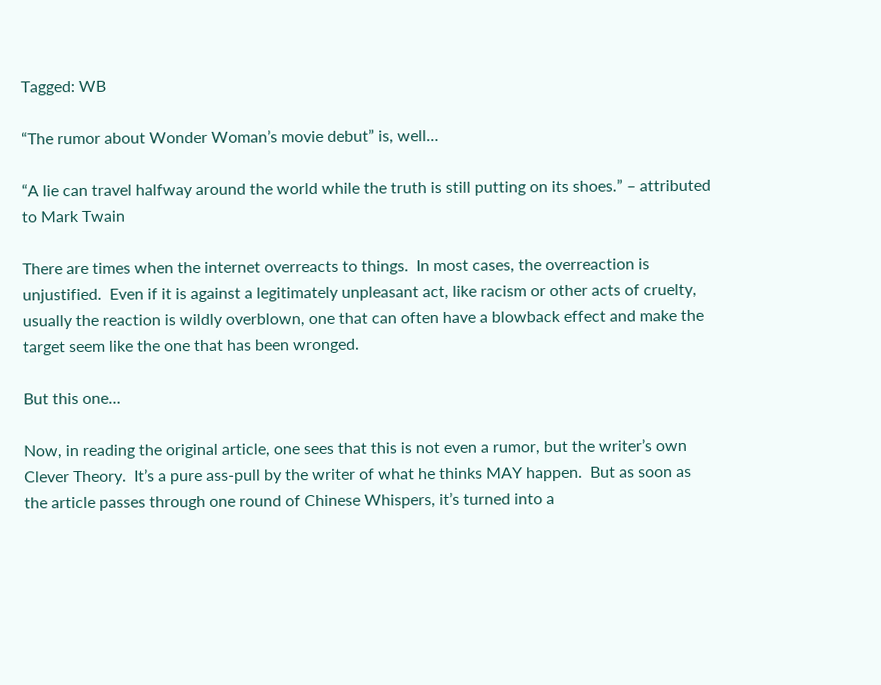Tagged: WB

“The rumor about Wonder Woman’s movie debut” is, well…

“A lie can travel halfway around the world while the truth is still putting on its shoes.” – attributed to Mark Twain

There are times when the internet overreacts to things.  In most cases, the overreaction is unjustified.  Even if it is against a legitimately unpleasant act, like racism or other acts of cruelty, usually the reaction is wildly overblown, one that can often have a blowback effect and make the target seem like the one that has been wronged.

But this one…

Now, in reading the original article, one sees that this is not even a rumor, but the writer’s own Clever Theory.  It’s a pure ass-pull by the writer of what he thinks MAY happen.  But as soon as the article passes through one round of Chinese Whispers, it’s turned into a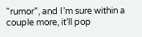“rumor”, and I’m sure within a couple more, it’ll pop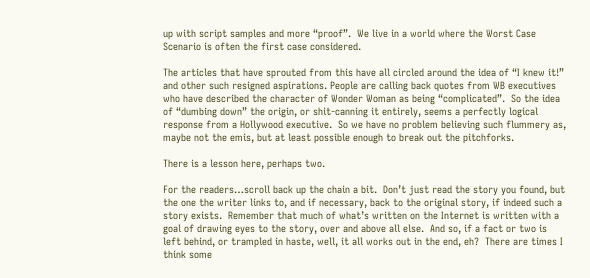up with script samples and more “proof”.  We live in a world where the Worst Case Scenario is often the first case considered.

The articles that have sprouted from this have all circled around the idea of “I knew it!” and other such resigned aspirations. People are calling back quotes from WB executives who have described the character of Wonder Woman as being “complicated”.  So the idea of “dumbing down” the origin, or shit-canning it entirely, seems a perfectly logical response from a Hollywood executive.  So we have no problem believing such flummery as, maybe not the emis, but at least possible enough to break out the pitchforks.

There is a lesson here, perhaps two.

For the readers…scroll back up the chain a bit.  Don’t just read the story you found, but the one the writer links to, and if necessary, back to the original story, if indeed such a story exists.  Remember that much of what’s written on the Internet is written with a goal of drawing eyes to the story, over and above all else.  And so, if a fact or two is left behind, or trampled in haste, well, it all works out in the end, eh?  There are times I think some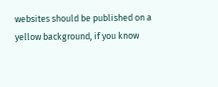websites should be published on a yellow background, if you know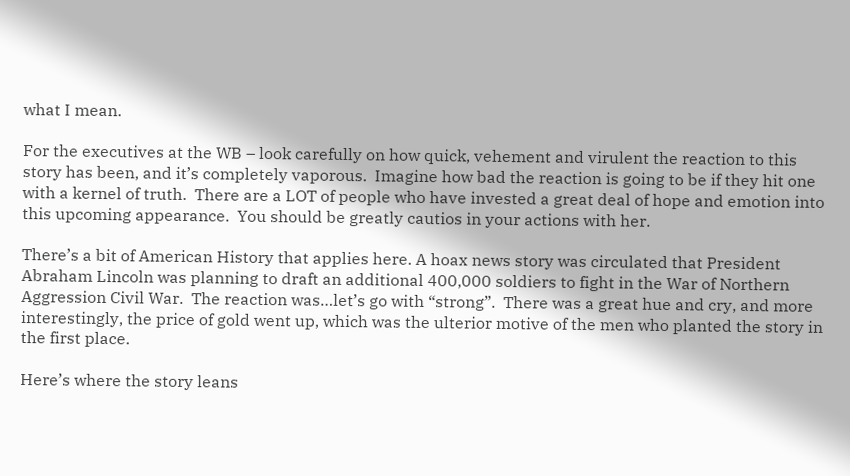what I mean.

For the executives at the WB – look carefully on how quick, vehement and virulent the reaction to this story has been, and it’s completely vaporous.  Imagine how bad the reaction is going to be if they hit one with a kernel of truth.  There are a LOT of people who have invested a great deal of hope and emotion into this upcoming appearance.  You should be greatly cautios in your actions with her.

There’s a bit of American History that applies here. A hoax news story was circulated that President Abraham Lincoln was planning to draft an additional 400,000 soldiers to fight in the War of Northern Aggression Civil War.  The reaction was…let’s go with “strong”.  There was a great hue and cry, and more interestingly, the price of gold went up, which was the ulterior motive of the men who planted the story in the first place.

Here’s where the story leans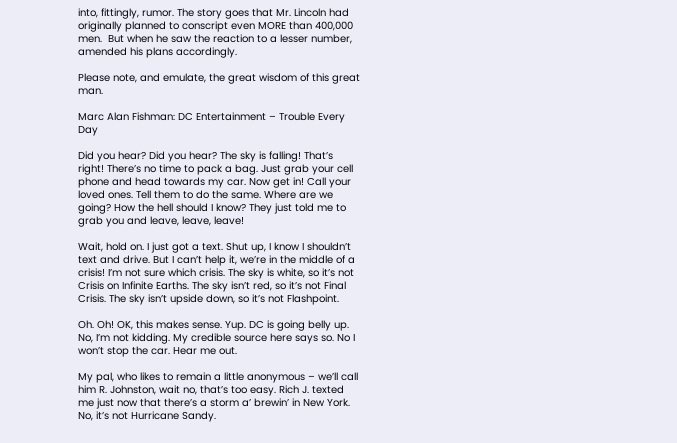into, fittingly, rumor. The story goes that Mr. Lincoln had originally planned to conscript even MORE than 400,000 men.  But when he saw the reaction to a lesser number, amended his plans accordingly.

Please note, and emulate, the great wisdom of this great man.

Marc Alan Fishman: DC Entertainment – Trouble Every Day

Did you hear? Did you hear? The sky is falling! That’s right! There’s no time to pack a bag. Just grab your cell phone and head towards my car. Now get in! Call your loved ones. Tell them to do the same. Where are we going? How the hell should I know? They just told me to grab you and leave, leave, leave!

Wait, hold on. I just got a text. Shut up, I know I shouldn’t text and drive. But I can’t help it, we’re in the middle of a crisis! I’m not sure which crisis. The sky is white, so it’s not Crisis on Infinite Earths. The sky isn’t red, so it’s not Final Crisis. The sky isn’t upside down, so it’s not Flashpoint.

Oh. Oh! OK, this makes sense. Yup. DC is going belly up. No, I’m not kidding. My credible source here says so. No I won’t stop the car. Hear me out.

My pal, who likes to remain a little anonymous – we’ll call him R. Johnston, wait no, that’s too easy. Rich J. texted me just now that there’s a storm a’ brewin’ in New York. No, it’s not Hurricane Sandy.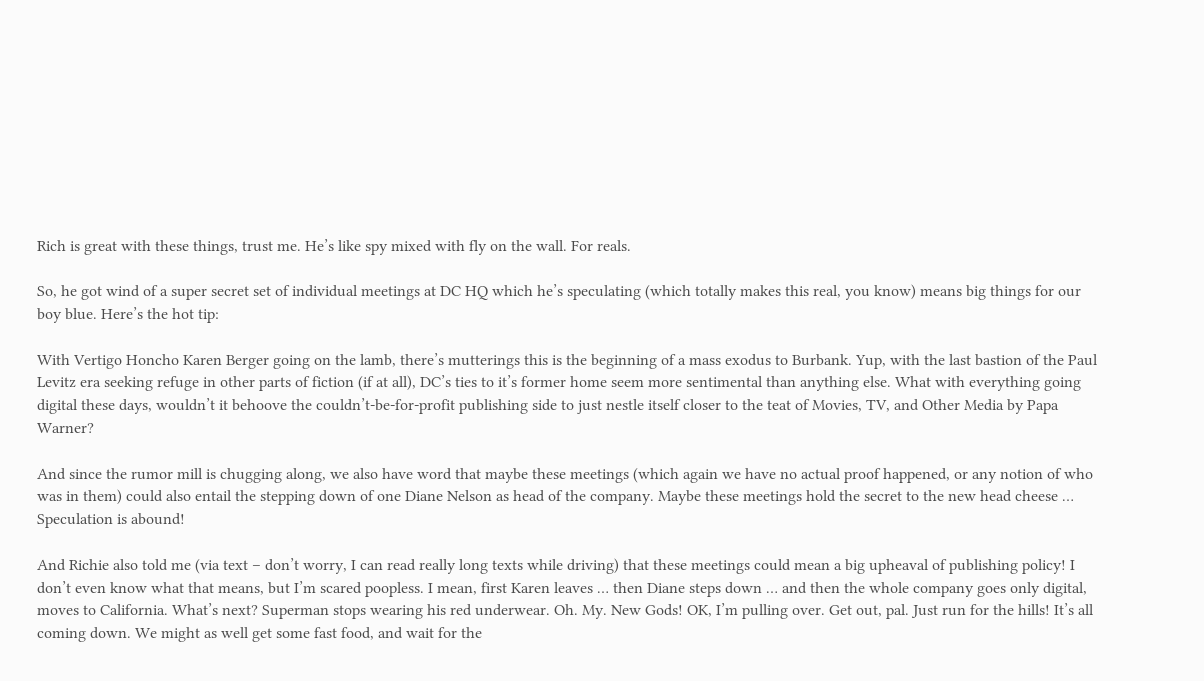Rich is great with these things, trust me. He’s like spy mixed with fly on the wall. For reals.

So, he got wind of a super secret set of individual meetings at DC HQ which he’s speculating (which totally makes this real, you know) means big things for our boy blue. Here’s the hot tip:

With Vertigo Honcho Karen Berger going on the lamb, there’s mutterings this is the beginning of a mass exodus to Burbank. Yup, with the last bastion of the Paul Levitz era seeking refuge in other parts of fiction (if at all), DC’s ties to it’s former home seem more sentimental than anything else. What with everything going digital these days, wouldn’t it behoove the couldn’t-be-for-profit publishing side to just nestle itself closer to the teat of Movies, TV, and Other Media by Papa Warner?

And since the rumor mill is chugging along, we also have word that maybe these meetings (which again we have no actual proof happened, or any notion of who was in them) could also entail the stepping down of one Diane Nelson as head of the company. Maybe these meetings hold the secret to the new head cheese … Speculation is abound!

And Richie also told me (via text – don’t worry, I can read really long texts while driving) that these meetings could mean a big upheaval of publishing policy! I don’t even know what that means, but I’m scared poopless. I mean, first Karen leaves … then Diane steps down … and then the whole company goes only digital, moves to California. What’s next? Superman stops wearing his red underwear. Oh. My. New Gods! OK, I’m pulling over. Get out, pal. Just run for the hills! It’s all coming down. We might as well get some fast food, and wait for the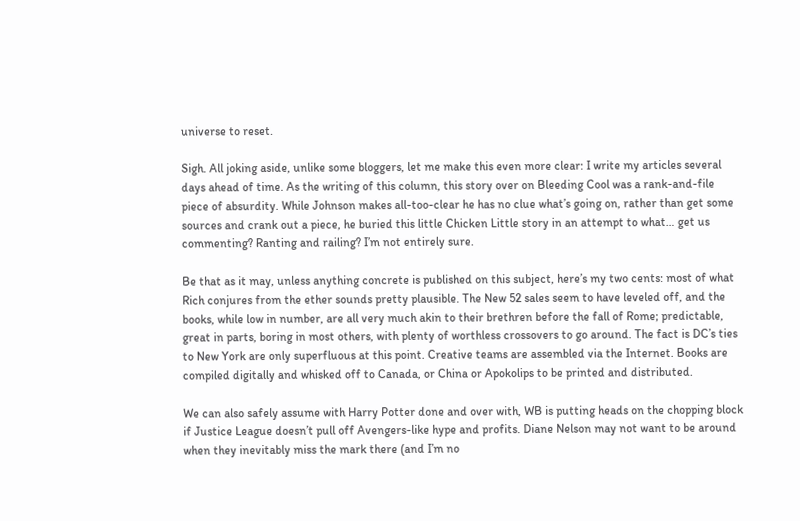universe to reset.

Sigh. All joking aside, unlike some bloggers, let me make this even more clear: I write my articles several days ahead of time. As the writing of this column, this story over on Bleeding Cool was a rank-and-file piece of absurdity. While Johnson makes all-too-clear he has no clue what’s going on, rather than get some sources and crank out a piece, he buried this little Chicken Little story in an attempt to what… get us commenting? Ranting and railing? I’m not entirely sure.

Be that as it may, unless anything concrete is published on this subject, here’s my two cents: most of what Rich conjures from the ether sounds pretty plausible. The New 52 sales seem to have leveled off, and the books, while low in number, are all very much akin to their brethren before the fall of Rome; predictable, great in parts, boring in most others, with plenty of worthless crossovers to go around. The fact is DC’s ties to New York are only superfluous at this point. Creative teams are assembled via the Internet. Books are compiled digitally and whisked off to Canada, or China or Apokolips to be printed and distributed.

We can also safely assume with Harry Potter done and over with, WB is putting heads on the chopping block if Justice League doesn’t pull off Avengers-like hype and profits. Diane Nelson may not want to be around when they inevitably miss the mark there (and I’m no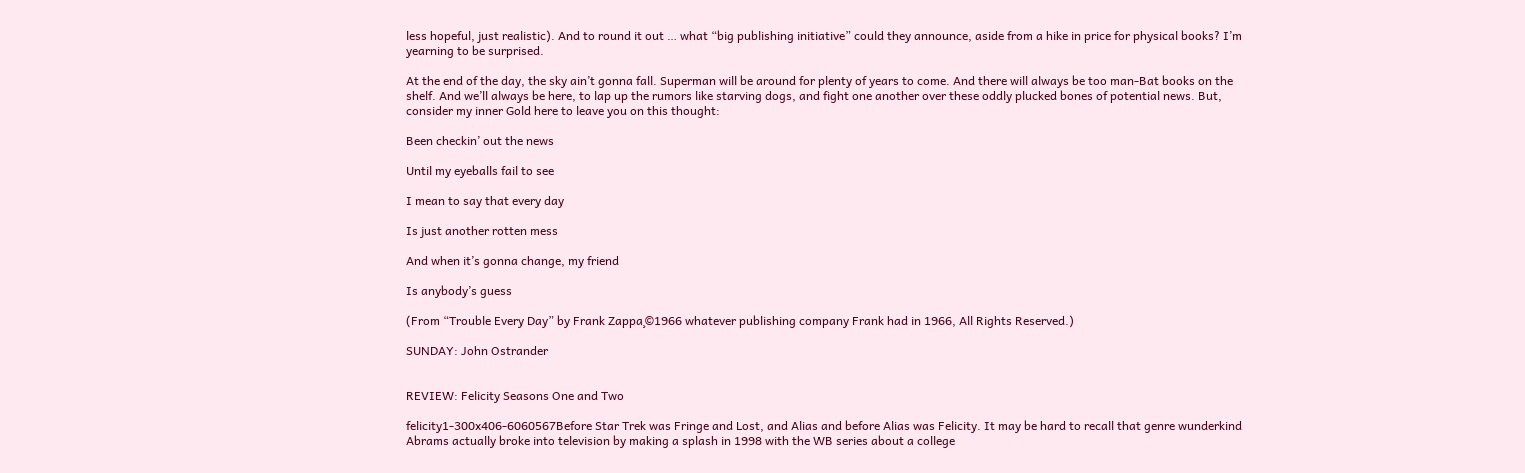less hopeful, just realistic). And to round it out … what “big publishing initiative” could they announce, aside from a hike in price for physical books? I’m yearning to be surprised.

At the end of the day, the sky ain’t gonna fall. Superman will be around for plenty of years to come. And there will always be too man-Bat books on the shelf. And we’ll always be here, to lap up the rumors like starving dogs, and fight one another over these oddly plucked bones of potential news. But, consider my inner Gold here to leave you on this thought:

Been checkin’ out the news

Until my eyeballs fail to see

I mean to say that every day

Is just another rotten mess

And when it’s gonna change, my friend

Is anybody’s guess

(From “Trouble Every Day” by Frank Zappa¸©1966 whatever publishing company Frank had in 1966, All Rights Reserved.)

SUNDAY: John Ostrander


REVIEW: Felicity Seasons One and Two

felicity1-300x406-6060567Before Star Trek was Fringe and Lost, and Alias and before Alias was Felicity. It may be hard to recall that genre wunderkind Abrams actually broke into television by making a splash in 1998 with the WB series about a college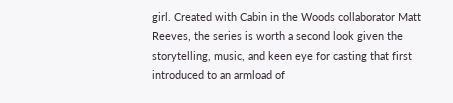girl. Created with Cabin in the Woods collaborator Matt Reeves, the series is worth a second look given the storytelling, music, and keen eye for casting that first introduced to an armload of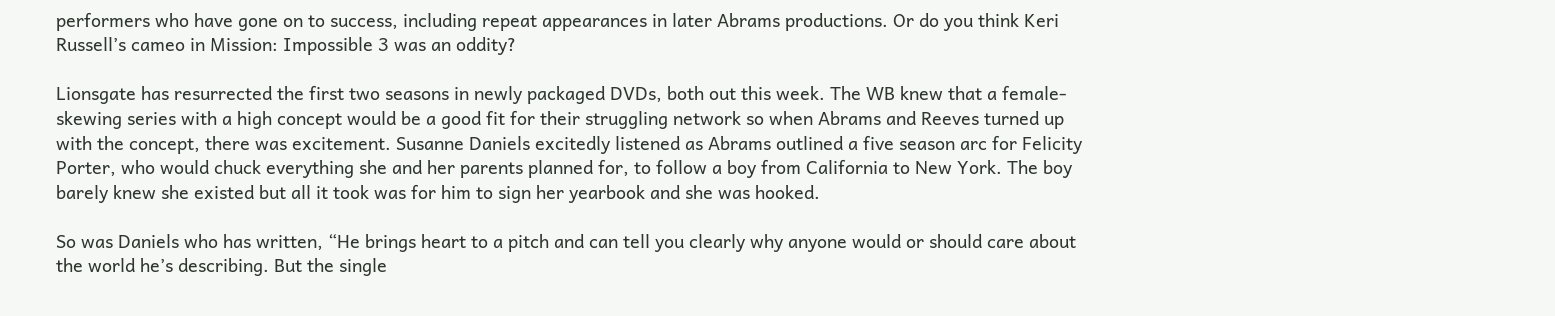performers who have gone on to success, including repeat appearances in later Abrams productions. Or do you think Keri Russell’s cameo in Mission: Impossible 3 was an oddity?

Lionsgate has resurrected the first two seasons in newly packaged DVDs, both out this week. The WB knew that a female-skewing series with a high concept would be a good fit for their struggling network so when Abrams and Reeves turned up with the concept, there was excitement. Susanne Daniels excitedly listened as Abrams outlined a five season arc for Felicity Porter, who would chuck everything she and her parents planned for, to follow a boy from California to New York. The boy barely knew she existed but all it took was for him to sign her yearbook and she was hooked.

So was Daniels who has written, “He brings heart to a pitch and can tell you clearly why anyone would or should care about the world he’s describing. But the single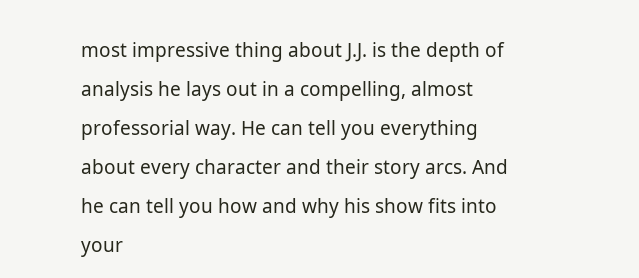most impressive thing about J.J. is the depth of analysis he lays out in a compelling, almost professorial way. He can tell you everything about every character and their story arcs. And he can tell you how and why his show fits into your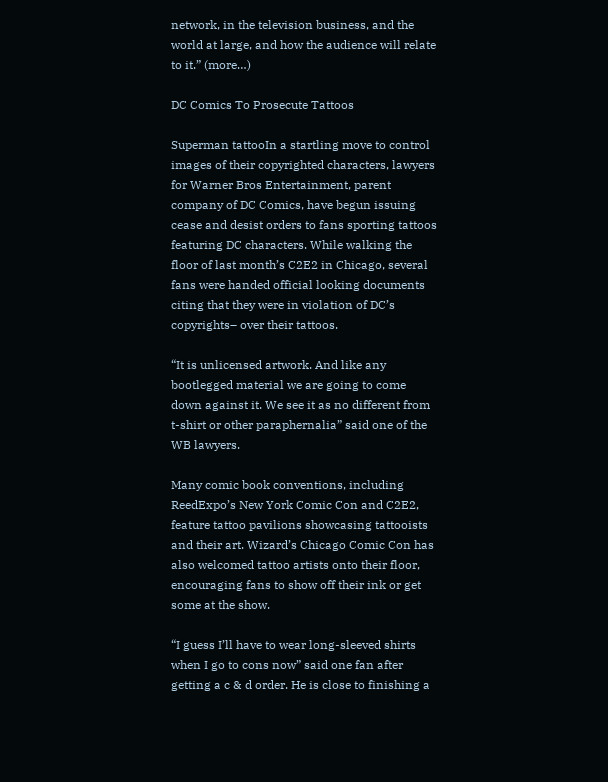network, in the television business, and the world at large, and how the audience will relate to it.” (more…)

DC Comics To Prosecute Tattoos

Superman tattooIn a startling move to control images of their copyrighted characters, lawyers for Warner Bros Entertainment, parent company of DC Comics, have begun issuing cease and desist orders to fans sporting tattoos featuring DC characters. While walking the floor of last month’s C2E2 in Chicago, several fans were handed official looking documents citing that they were in violation of DC’s copyrights– over their tattoos.

“It is unlicensed artwork. And like any bootlegged material we are going to come down against it. We see it as no different from t-shirt or other paraphernalia” said one of the WB lawyers.

Many comic book conventions, including ReedExpo’s New York Comic Con and C2E2, feature tattoo pavilions showcasing tattooists and their art. Wizard’s Chicago Comic Con has also welcomed tattoo artists onto their floor, encouraging fans to show off their ink or get some at the show.

“I guess I’ll have to wear long-sleeved shirts when I go to cons now” said one fan after getting a c & d order. He is close to finishing a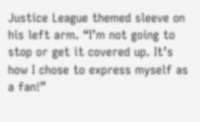Justice League themed sleeve on his left arm. “I’m not going to stop or get it covered up. It’s how I chose to express myself as a fan!”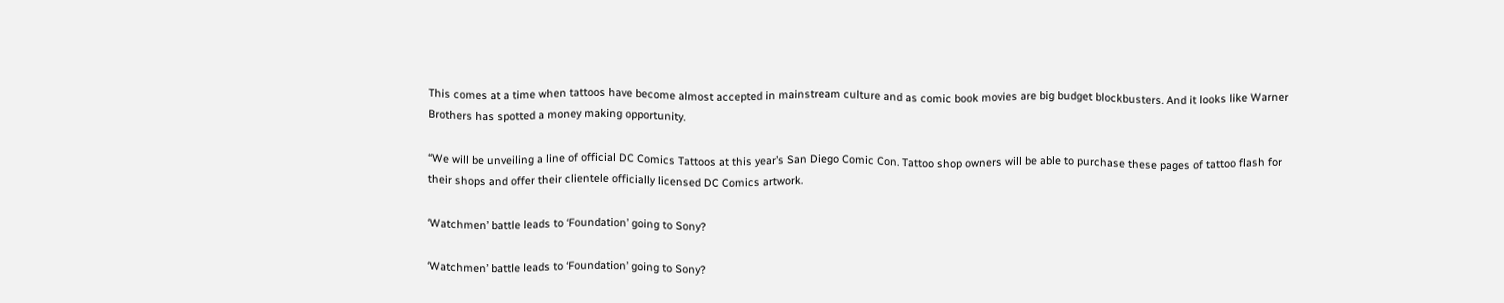This comes at a time when tattoos have become almost accepted in mainstream culture and as comic book movies are big budget blockbusters. And it looks like Warner Brothers has spotted a money making opportunity.

“We will be unveiling a line of official DC Comics Tattoos at this year’s San Diego Comic Con. Tattoo shop owners will be able to purchase these pages of tattoo flash for their shops and offer their clientele officially licensed DC Comics artwork.

‘Watchmen’ battle leads to ‘Foundation’ going to Sony?

‘Watchmen’ battle leads to ‘Foundation’ going to Sony?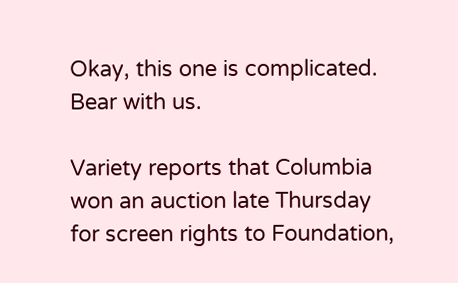Okay, this one is complicated. Bear with us.

Variety reports that Columbia won an auction late Thursday for screen rights to Foundation,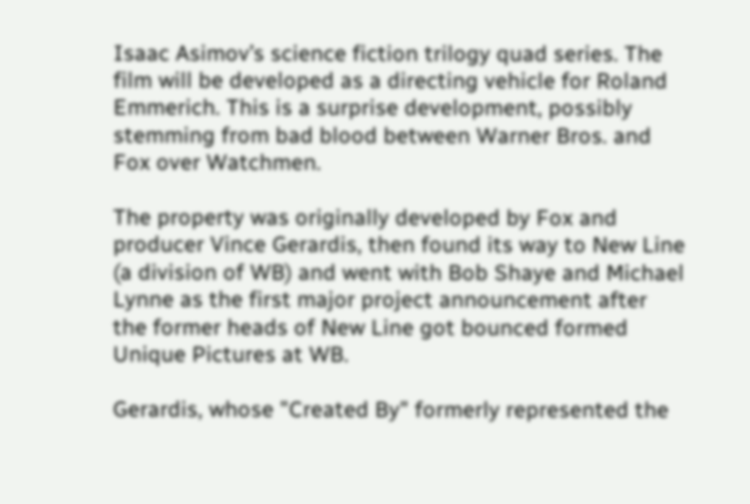Isaac Asimov’s science fiction trilogy quad series. The film will be developed as a directing vehicle for Roland Emmerich. This is a surprise development, possibly stemming from bad blood between Warner Bros. and Fox over Watchmen.

The property was originally developed by Fox and producer Vince Gerardis, then found its way to New Line (a division of WB) and went with Bob Shaye and Michael Lynne as the first major project announcement after the former heads of New Line got bounced formed Unique Pictures at WB.

Gerardis, whose "Created By" formerly represented the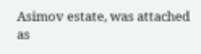Asimov estate, was attached as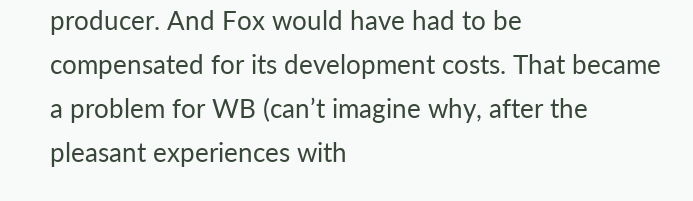producer. And Fox would have had to be compensated for its development costs. That became a problem for WB (can’t imagine why, after the pleasant experiences with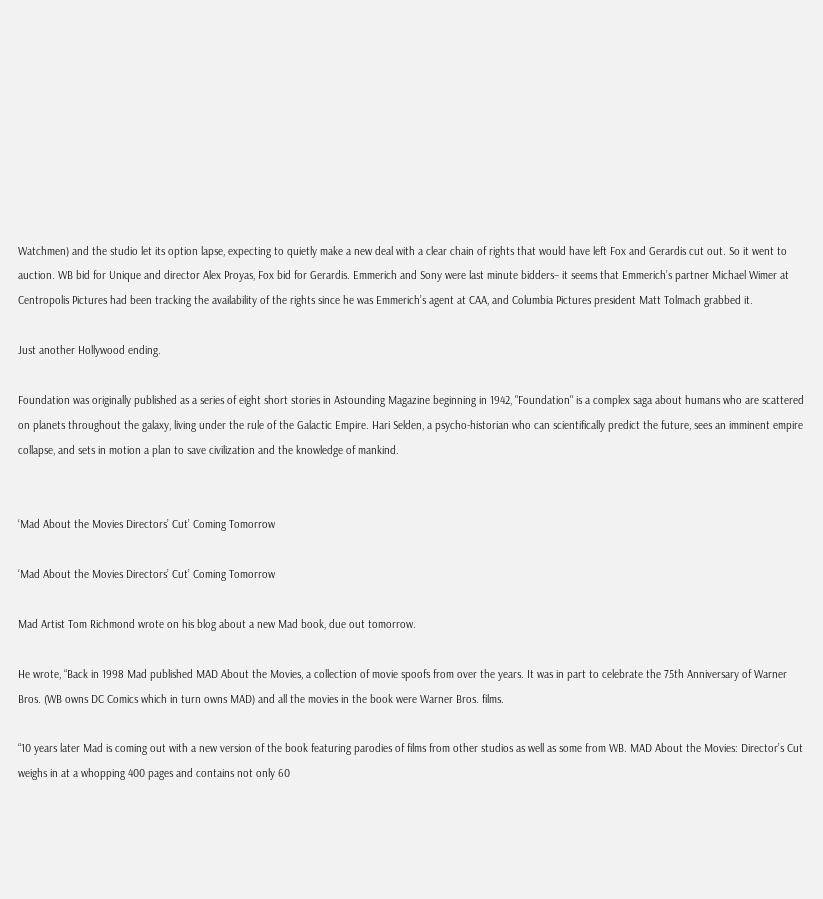Watchmen) and the studio let its option lapse, expecting to quietly make a new deal with a clear chain of rights that would have left Fox and Gerardis cut out. So it went to auction. WB bid for Unique and director Alex Proyas, Fox bid for Gerardis. Emmerich and Sony were last minute bidders– it seems that Emmerich’s partner Michael Wimer at Centropolis Pictures had been tracking the availability of the rights since he was Emmerich’s agent at CAA, and Columbia Pictures president Matt Tolmach grabbed it.

Just another Hollywood ending.

Foundation was originally published as a series of eight short stories in Astounding Magazine beginning in 1942, "Foundation" is a complex saga about humans who are scattered on planets throughout the galaxy, living under the rule of the Galactic Empire. Hari Selden, a psycho-historian who can scientifically predict the future, sees an imminent empire collapse, and sets in motion a plan to save civilization and the knowledge of mankind.


‘Mad About the Movies Directors’ Cut’ Coming Tomorrow

‘Mad About the Movies Directors’ Cut’ Coming Tomorrow

Mad Artist Tom Richmond wrote on his blog about a new Mad book, due out tomorrow.

He wrote, “Back in 1998 Mad published MAD About the Movies, a collection of movie spoofs from over the years. It was in part to celebrate the 75th Anniversary of Warner Bros. (WB owns DC Comics which in turn owns MAD) and all the movies in the book were Warner Bros. films.

“10 years later Mad is coming out with a new version of the book featuring parodies of films from other studios as well as some from WB. MAD About the Movies: Director’s Cut weighs in at a whopping 400 pages and contains not only 60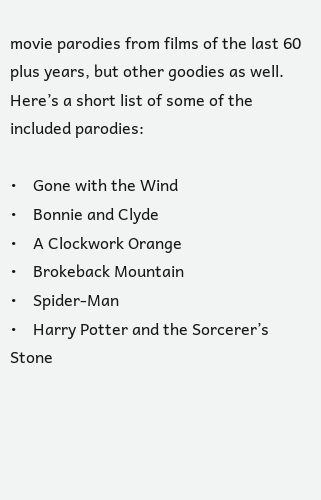movie parodies from films of the last 60 plus years, but other goodies as well. Here’s a short list of some of the included parodies:

•    Gone with the Wind
•    Bonnie and Clyde
•    A Clockwork Orange
•    Brokeback Mountain
•    Spider-Man
•    Harry Potter and the Sorcerer’s Stone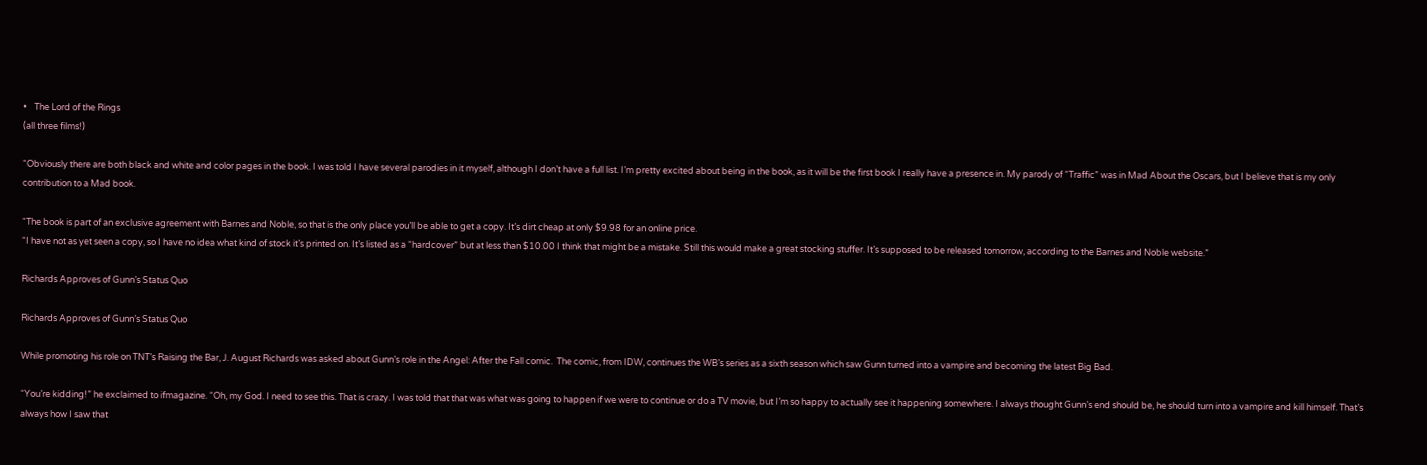•    The Lord of the Rings
(all three films!)

“Obviously there are both black and white and color pages in the book. I was told I have several parodies in it myself, although I don’t have a full list. I’m pretty excited about being in the book, as it will be the first book I really have a presence in. My parody of “Traffic” was in Mad About the Oscars, but I believe that is my only contribution to a Mad book.

“The book is part of an exclusive agreement with Barnes and Noble, so that is the only place you’ll be able to get a copy. It’s dirt cheap at only $9.98 for an online price.
“I have not as yet seen a copy, so I have no idea what kind of stock it’s printed on. It’s listed as a “hardcover” but at less than $10.00 I think that might be a mistake. Still this would make a great stocking stuffer. It’s supposed to be released tomorrow, according to the Barnes and Noble website.”

Richards Approves of Gunn’s Status Quo

Richards Approves of Gunn’s Status Quo

While promoting his role on TNT’s Raising the Bar, J. August Richards was asked about Gunn’s role in the Angel: After the Fall comic.  The comic, from IDW, continues the WB’s series as a sixth season which saw Gunn turned into a vampire and becoming the latest Big Bad.

“You’re kidding!” he exclaimed to ifmagazine. “Oh, my God. I need to see this. That is crazy. I was told that that was what was going to happen if we were to continue or do a TV movie, but I’m so happy to actually see it happening somewhere. I always thought Gunn’s end should be, he should turn into a vampire and kill himself. That’s always how I saw that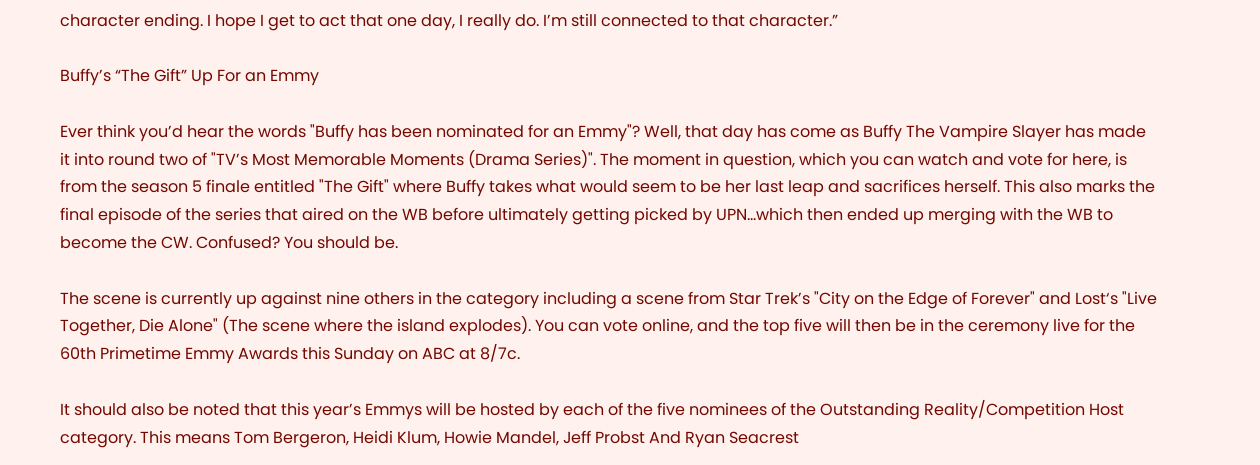character ending. I hope I get to act that one day, I really do. I’m still connected to that character.”

Buffy’s “The Gift” Up For an Emmy

Ever think you’d hear the words "Buffy has been nominated for an Emmy"? Well, that day has come as Buffy The Vampire Slayer has made it into round two of "TV’s Most Memorable Moments (Drama Series)". The moment in question, which you can watch and vote for here, is from the season 5 finale entitled "The Gift" where Buffy takes what would seem to be her last leap and sacrifices herself. This also marks the final episode of the series that aired on the WB before ultimately getting picked by UPN…which then ended up merging with the WB to become the CW. Confused? You should be.

The scene is currently up against nine others in the category including a scene from Star Trek’s "City on the Edge of Forever" and Lost‘s "Live Together, Die Alone" (The scene where the island explodes). You can vote online, and the top five will then be in the ceremony live for the 60th Primetime Emmy Awards this Sunday on ABC at 8/7c.

It should also be noted that this year’s Emmys will be hosted by each of the five nominees of the Outstanding Reality/Competition Host category. This means Tom Bergeron, Heidi Klum, Howie Mandel, Jeff Probst And Ryan Seacrest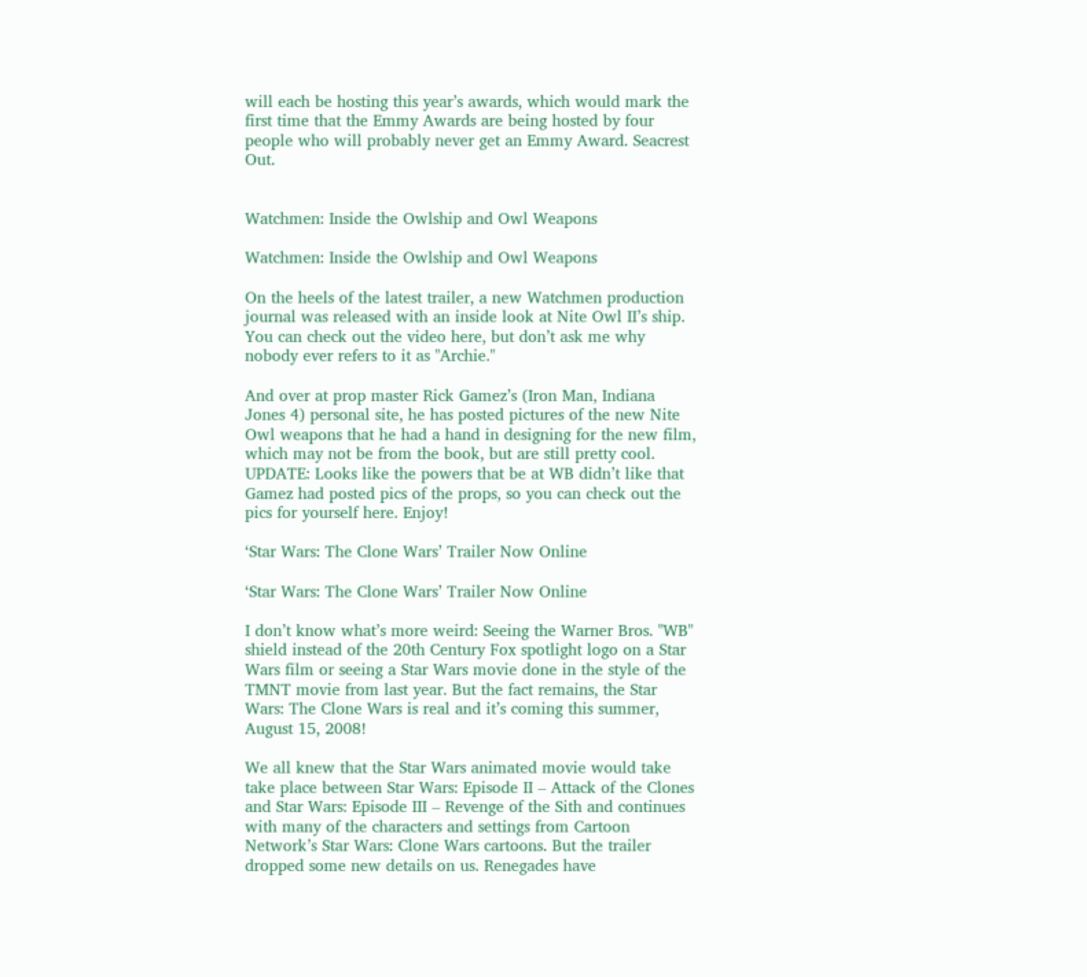will each be hosting this year’s awards, which would mark the first time that the Emmy Awards are being hosted by four people who will probably never get an Emmy Award. Seacrest Out.


Watchmen: Inside the Owlship and Owl Weapons

Watchmen: Inside the Owlship and Owl Weapons

On the heels of the latest trailer, a new Watchmen production journal was released with an inside look at Nite Owl II’s ship. You can check out the video here, but don’t ask me why nobody ever refers to it as "Archie."

And over at prop master Rick Gamez’s (Iron Man, Indiana Jones 4) personal site, he has posted pictures of the new Nite Owl weapons that he had a hand in designing for the new film, which may not be from the book, but are still pretty cool.
UPDATE: Looks like the powers that be at WB didn’t like that Gamez had posted pics of the props, so you can check out the pics for yourself here. Enjoy!

‘Star Wars: The Clone Wars’ Trailer Now Online

‘Star Wars: The Clone Wars’ Trailer Now Online

I don’t know what’s more weird: Seeing the Warner Bros. "WB" shield instead of the 20th Century Fox spotlight logo on a Star Wars film or seeing a Star Wars movie done in the style of the TMNT movie from last year. But the fact remains, the Star Wars: The Clone Wars is real and it’s coming this summer, August 15, 2008!

We all knew that the Star Wars animated movie would take take place between Star Wars: Episode II – Attack of the Clones and Star Wars: Episode III – Revenge of the Sith and continues with many of the characters and settings from Cartoon Network’s Star Wars: Clone Wars cartoons. But the trailer dropped some new details on us. Renegades have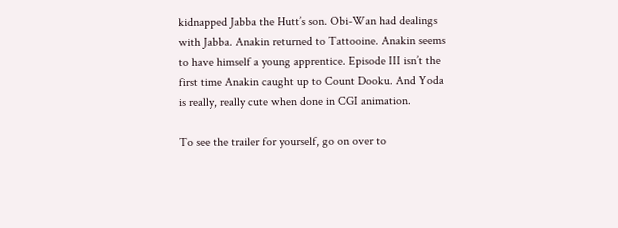kidnapped Jabba the Hutt’s son. Obi-Wan had dealings with Jabba. Anakin returned to Tattooine. Anakin seems to have himself a young apprentice. Episode III isn’t the first time Anakin caught up to Count Dooku. And Yoda is really, really cute when done in CGI animation.

To see the trailer for yourself, go on over to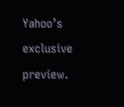Yahoo’s exclusive preview.